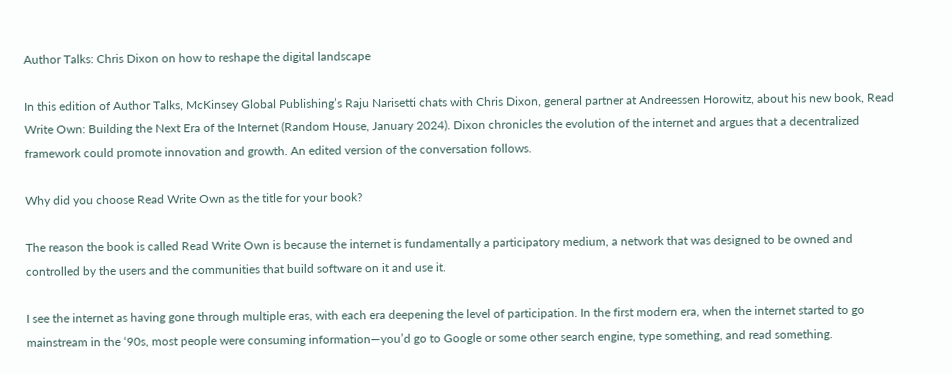Author Talks: Chris Dixon on how to reshape the digital landscape

In this edition of Author Talks, McKinsey Global Publishing’s Raju Narisetti chats with Chris Dixon, general partner at Andreessen Horowitz, about his new book, Read Write Own: Building the Next Era of the Internet (Random House, January 2024). Dixon chronicles the evolution of the internet and argues that a decentralized framework could promote innovation and growth. An edited version of the conversation follows.

Why did you choose Read Write Own as the title for your book?

The reason the book is called Read Write Own is because the internet is fundamentally a participatory medium, a network that was designed to be owned and controlled by the users and the communities that build software on it and use it.

I see the internet as having gone through multiple eras, with each era deepening the level of participation. In the first modern era, when the internet started to go mainstream in the ‘90s, most people were consuming information—you’d go to Google or some other search engine, type something, and read something.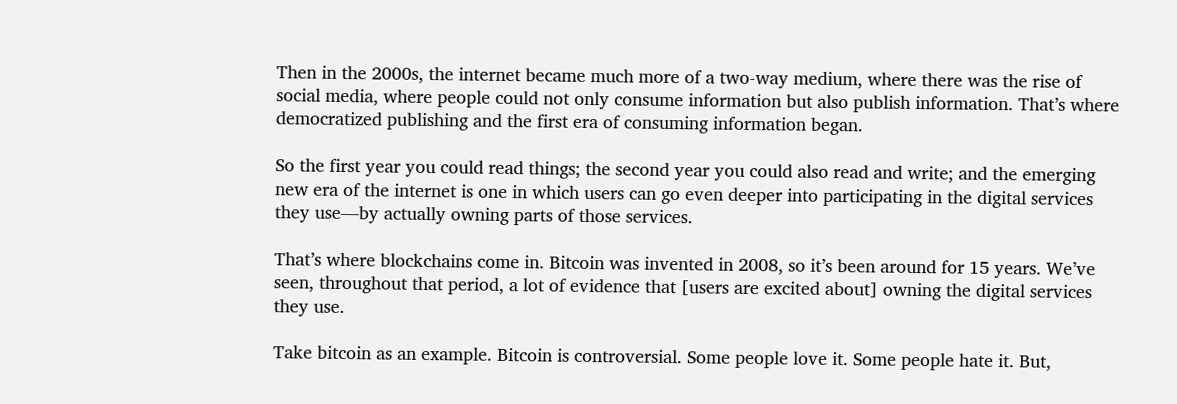Then in the 2000s, the internet became much more of a two-way medium, where there was the rise of social media, where people could not only consume information but also publish information. That’s where democratized publishing and the first era of consuming information began.

So the first year you could read things; the second year you could also read and write; and the emerging new era of the internet is one in which users can go even deeper into participating in the digital services they use—by actually owning parts of those services.

That’s where blockchains come in. Bitcoin was invented in 2008, so it’s been around for 15 years. We’ve seen, throughout that period, a lot of evidence that [users are excited about] owning the digital services they use.

Take bitcoin as an example. Bitcoin is controversial. Some people love it. Some people hate it. But,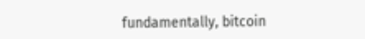fundamentally, bitcoin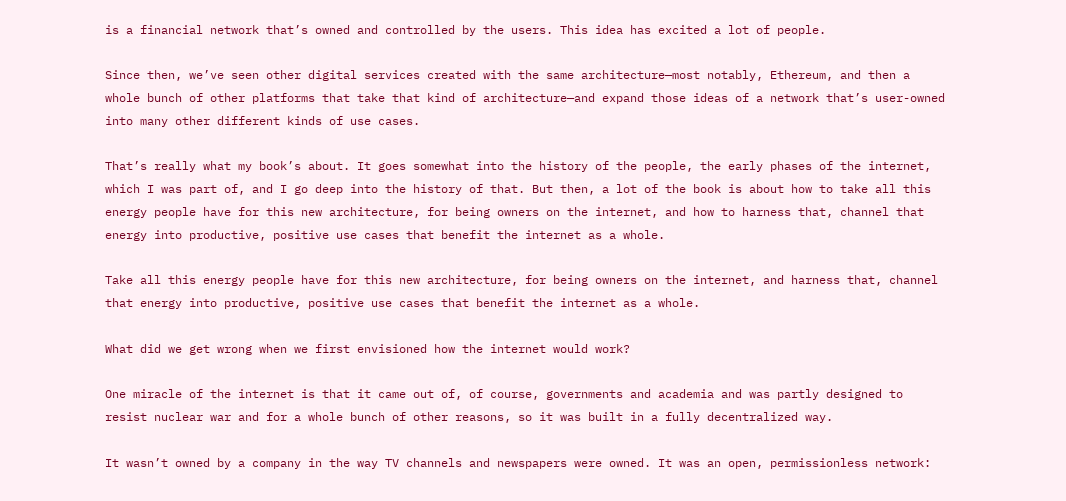is a financial network that’s owned and controlled by the users. This idea has excited a lot of people.

Since then, we’ve seen other digital services created with the same architecture—most notably, Ethereum, and then a whole bunch of other platforms that take that kind of architecture—and expand those ideas of a network that’s user-owned into many other different kinds of use cases.

That’s really what my book’s about. It goes somewhat into the history of the people, the early phases of the internet, which I was part of, and I go deep into the history of that. But then, a lot of the book is about how to take all this energy people have for this new architecture, for being owners on the internet, and how to harness that, channel that energy into productive, positive use cases that benefit the internet as a whole.

Take all this energy people have for this new architecture, for being owners on the internet, and harness that, channel that energy into productive, positive use cases that benefit the internet as a whole.

What did we get wrong when we first envisioned how the internet would work?

One miracle of the internet is that it came out of, of course, governments and academia and was partly designed to resist nuclear war and for a whole bunch of other reasons, so it was built in a fully decentralized way.

It wasn’t owned by a company in the way TV channels and newspapers were owned. It was an open, permissionless network: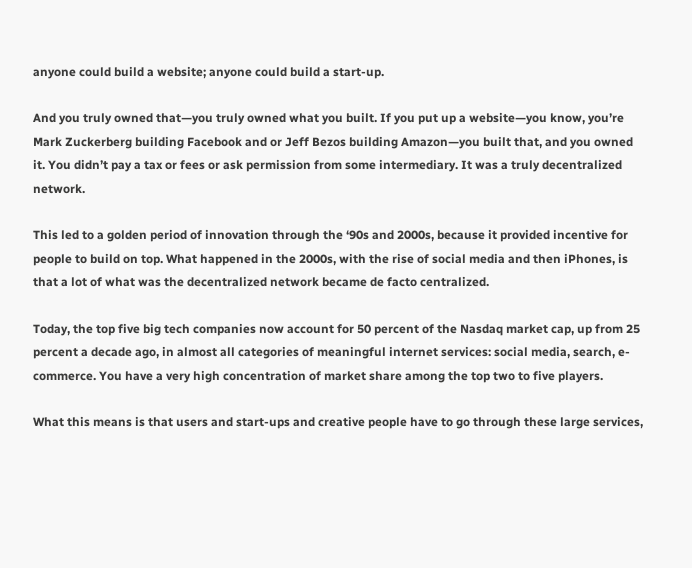anyone could build a website; anyone could build a start-up.

And you truly owned that—you truly owned what you built. If you put up a website—you know, you’re Mark Zuckerberg building Facebook and or Jeff Bezos building Amazon—you built that, and you owned it. You didn’t pay a tax or fees or ask permission from some intermediary. It was a truly decentralized network.

This led to a golden period of innovation through the ‘90s and 2000s, because it provided incentive for people to build on top. What happened in the 2000s, with the rise of social media and then iPhones, is that a lot of what was the decentralized network became de facto centralized.

Today, the top five big tech companies now account for 50 percent of the Nasdaq market cap, up from 25 percent a decade ago, in almost all categories of meaningful internet services: social media, search, e-commerce. You have a very high concentration of market share among the top two to five players.

What this means is that users and start-ups and creative people have to go through these large services,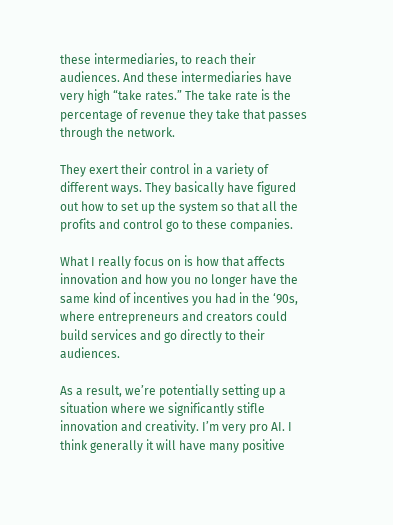these intermediaries, to reach their audiences. And these intermediaries have very high “take rates.” The take rate is the percentage of revenue they take that passes through the network.

They exert their control in a variety of different ways. They basically have figured out how to set up the system so that all the profits and control go to these companies.

What I really focus on is how that affects innovation and how you no longer have the same kind of incentives you had in the ‘90s, where entrepreneurs and creators could build services and go directly to their audiences.

As a result, we’re potentially setting up a situation where we significantly stifle innovation and creativity. I’m very pro AI. I think generally it will have many positive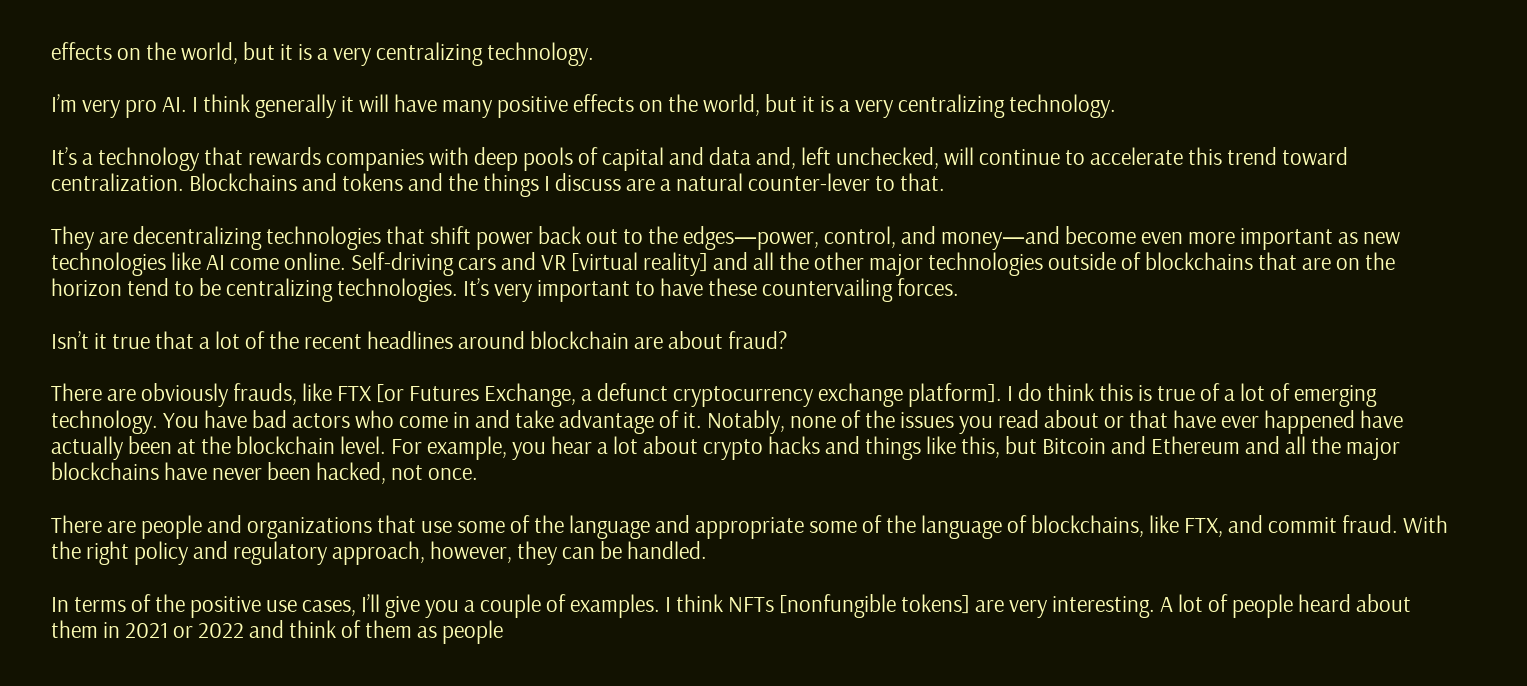effects on the world, but it is a very centralizing technology.

I’m very pro AI. I think generally it will have many positive effects on the world, but it is a very centralizing technology.

It’s a technology that rewards companies with deep pools of capital and data and, left unchecked, will continue to accelerate this trend toward centralization. Blockchains and tokens and the things I discuss are a natural counter-lever to that.

They are decentralizing technologies that shift power back out to the edges—power, control, and money—and become even more important as new technologies like AI come online. Self-driving cars and VR [virtual reality] and all the other major technologies outside of blockchains that are on the horizon tend to be centralizing technologies. It’s very important to have these countervailing forces.

Isn’t it true that a lot of the recent headlines around blockchain are about fraud?

There are obviously frauds, like FTX [or Futures Exchange, a defunct cryptocurrency exchange platform]. I do think this is true of a lot of emerging technology. You have bad actors who come in and take advantage of it. Notably, none of the issues you read about or that have ever happened have actually been at the blockchain level. For example, you hear a lot about crypto hacks and things like this, but Bitcoin and Ethereum and all the major blockchains have never been hacked, not once.

There are people and organizations that use some of the language and appropriate some of the language of blockchains, like FTX, and commit fraud. With the right policy and regulatory approach, however, they can be handled.

In terms of the positive use cases, I’ll give you a couple of examples. I think NFTs [nonfungible tokens] are very interesting. A lot of people heard about them in 2021 or 2022 and think of them as people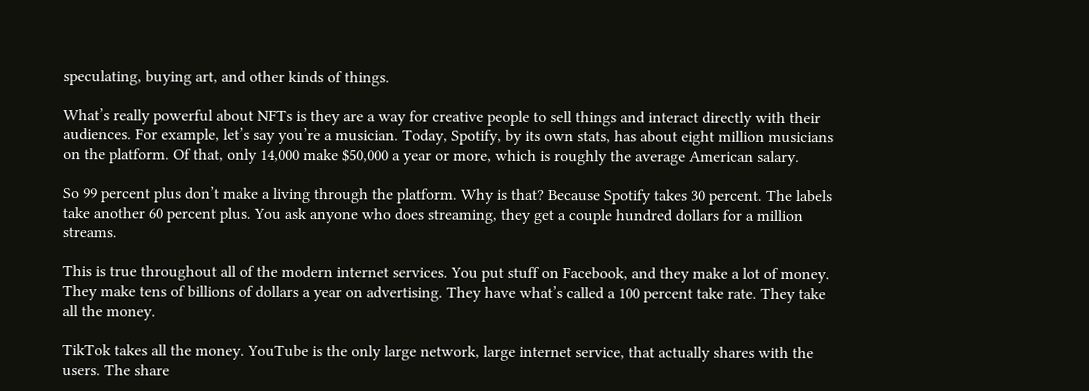speculating, buying art, and other kinds of things.

What’s really powerful about NFTs is they are a way for creative people to sell things and interact directly with their audiences. For example, let’s say you’re a musician. Today, Spotify, by its own stats, has about eight million musicians on the platform. Of that, only 14,000 make $50,000 a year or more, which is roughly the average American salary.

So 99 percent plus don’t make a living through the platform. Why is that? Because Spotify takes 30 percent. The labels take another 60 percent plus. You ask anyone who does streaming, they get a couple hundred dollars for a million streams.

This is true throughout all of the modern internet services. You put stuff on Facebook, and they make a lot of money. They make tens of billions of dollars a year on advertising. They have what’s called a 100 percent take rate. They take all the money.

TikTok takes all the money. YouTube is the only large network, large internet service, that actually shares with the users. The share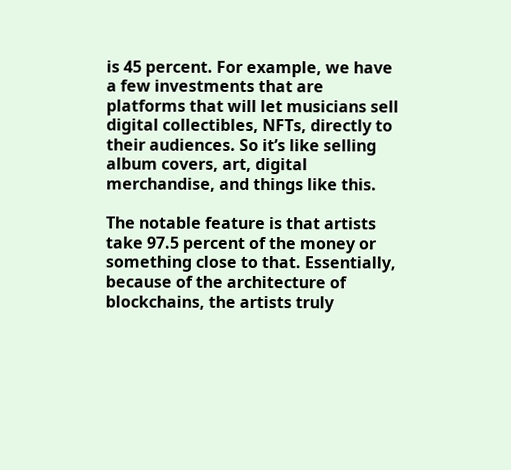is 45 percent. For example, we have a few investments that are platforms that will let musicians sell digital collectibles, NFTs, directly to their audiences. So it’s like selling album covers, art, digital merchandise, and things like this.

The notable feature is that artists take 97.5 percent of the money or something close to that. Essentially, because of the architecture of blockchains, the artists truly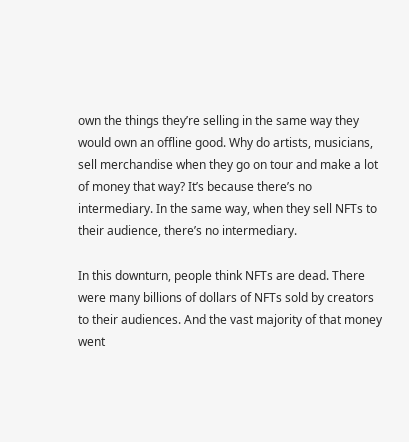own the things they’re selling in the same way they would own an offline good. Why do artists, musicians, sell merchandise when they go on tour and make a lot of money that way? It’s because there’s no intermediary. In the same way, when they sell NFTs to their audience, there’s no intermediary.

In this downturn, people think NFTs are dead. There were many billions of dollars of NFTs sold by creators to their audiences. And the vast majority of that money went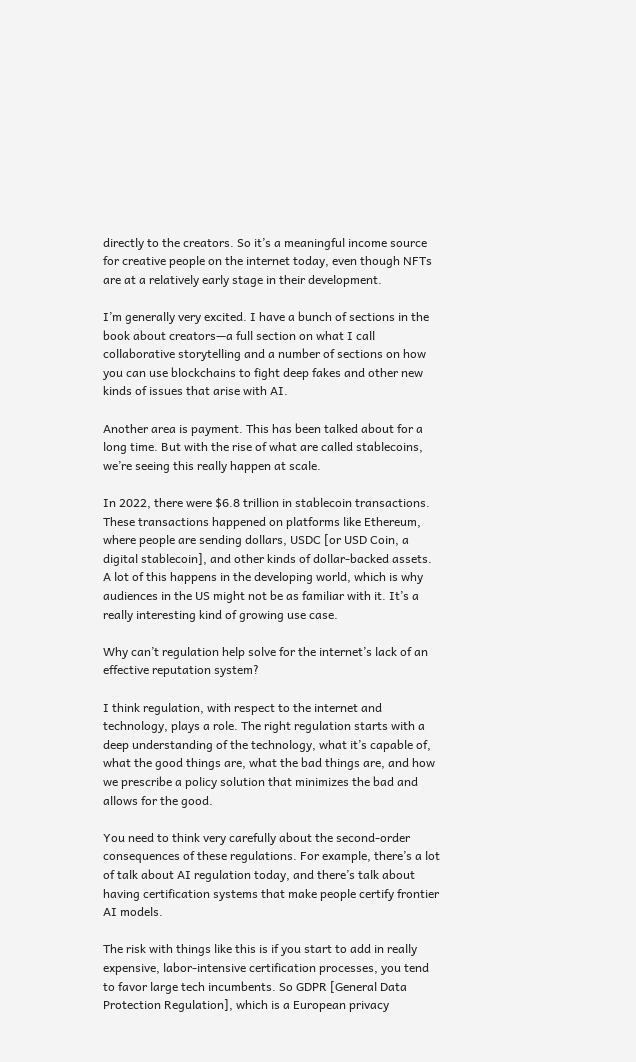directly to the creators. So it’s a meaningful income source for creative people on the internet today, even though NFTs are at a relatively early stage in their development.

I’m generally very excited. I have a bunch of sections in the book about creators—a full section on what I call collaborative storytelling and a number of sections on how you can use blockchains to fight deep fakes and other new kinds of issues that arise with AI.

Another area is payment. This has been talked about for a long time. But with the rise of what are called stablecoins, we’re seeing this really happen at scale.

In 2022, there were $6.8 trillion in stablecoin transactions. These transactions happened on platforms like Ethereum, where people are sending dollars, USDC [or USD Coin, a digital stablecoin], and other kinds of dollar-backed assets. A lot of this happens in the developing world, which is why audiences in the US might not be as familiar with it. It’s a really interesting kind of growing use case.

Why can’t regulation help solve for the internet’s lack of an effective reputation system?

I think regulation, with respect to the internet and technology, plays a role. The right regulation starts with a deep understanding of the technology, what it’s capable of, what the good things are, what the bad things are, and how we prescribe a policy solution that minimizes the bad and allows for the good.

You need to think very carefully about the second-order consequences of these regulations. For example, there’s a lot of talk about AI regulation today, and there’s talk about having certification systems that make people certify frontier AI models.

The risk with things like this is if you start to add in really expensive, labor-intensive certification processes, you tend to favor large tech incumbents. So GDPR [General Data Protection Regulation], which is a European privacy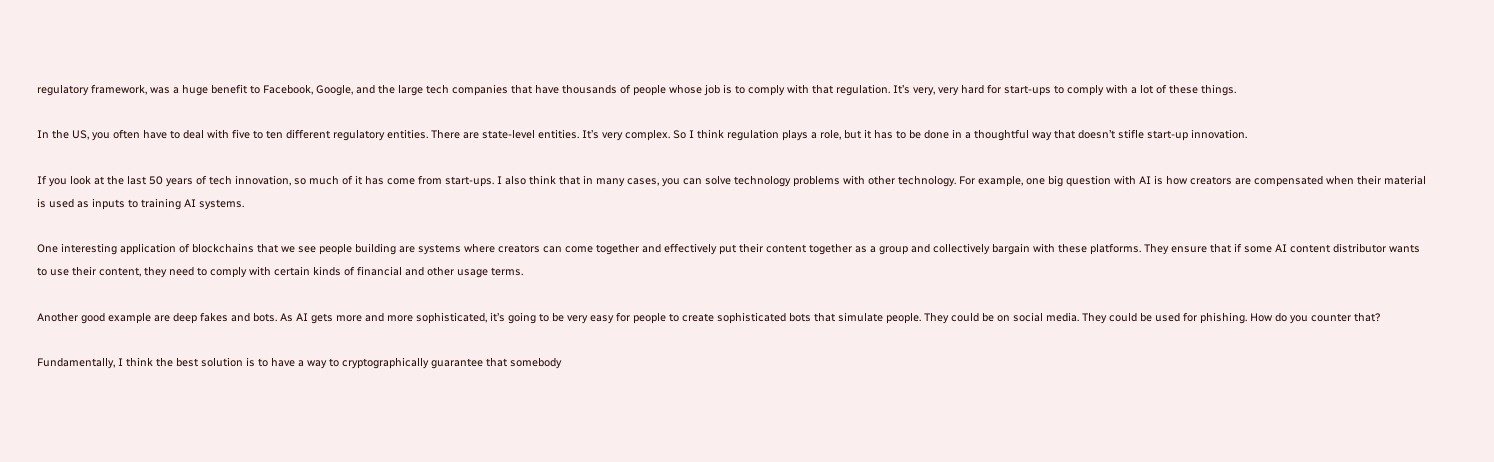regulatory framework, was a huge benefit to Facebook, Google, and the large tech companies that have thousands of people whose job is to comply with that regulation. It’s very, very hard for start-ups to comply with a lot of these things.

In the US, you often have to deal with five to ten different regulatory entities. There are state-level entities. It’s very complex. So I think regulation plays a role, but it has to be done in a thoughtful way that doesn’t stifle start-up innovation.

If you look at the last 50 years of tech innovation, so much of it has come from start-ups. I also think that in many cases, you can solve technology problems with other technology. For example, one big question with AI is how creators are compensated when their material is used as inputs to training AI systems.

One interesting application of blockchains that we see people building are systems where creators can come together and effectively put their content together as a group and collectively bargain with these platforms. They ensure that if some AI content distributor wants to use their content, they need to comply with certain kinds of financial and other usage terms.

Another good example are deep fakes and bots. As AI gets more and more sophisticated, it’s going to be very easy for people to create sophisticated bots that simulate people. They could be on social media. They could be used for phishing. How do you counter that?

Fundamentally, I think the best solution is to have a way to cryptographically guarantee that somebody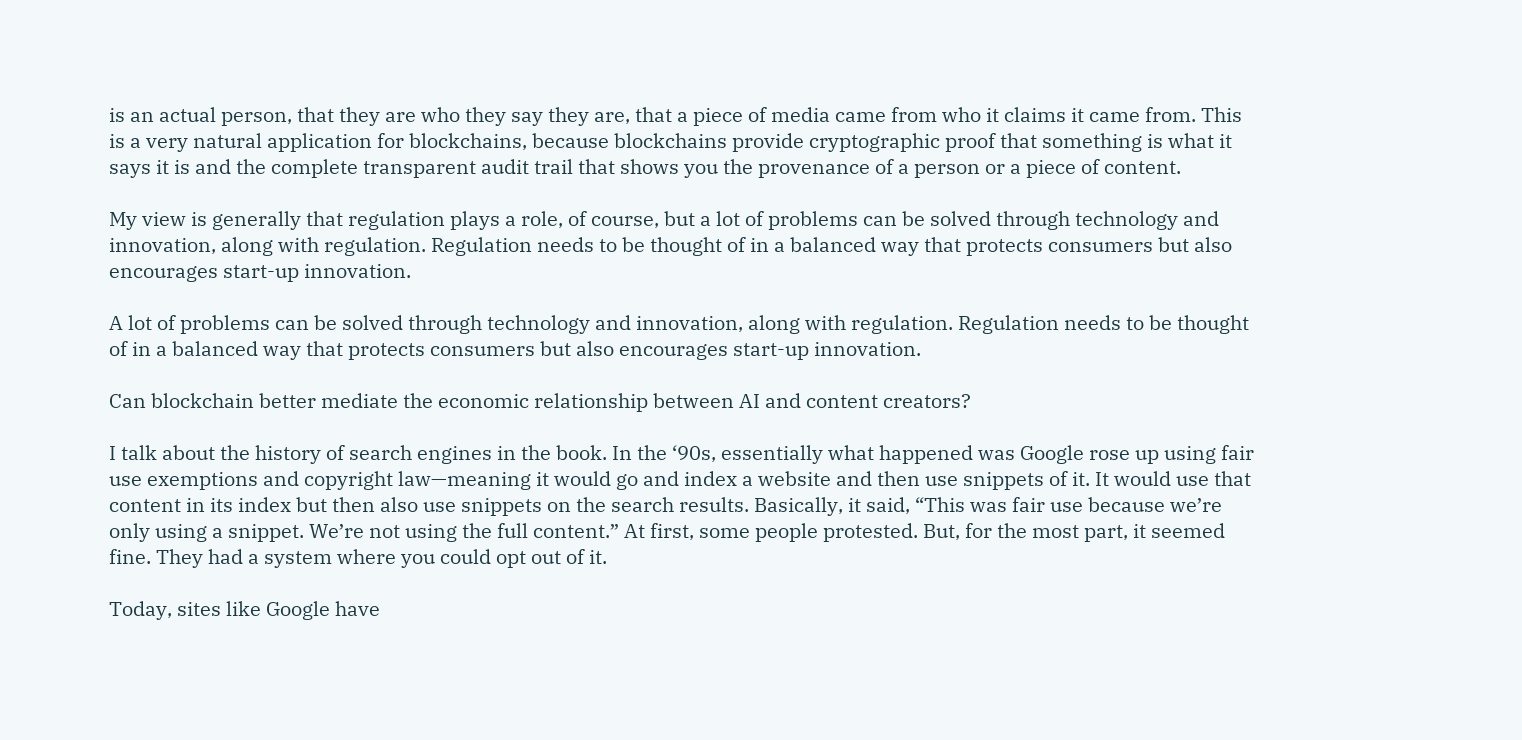is an actual person, that they are who they say they are, that a piece of media came from who it claims it came from. This is a very natural application for blockchains, because blockchains provide cryptographic proof that something is what it says it is and the complete transparent audit trail that shows you the provenance of a person or a piece of content.

My view is generally that regulation plays a role, of course, but a lot of problems can be solved through technology and innovation, along with regulation. Regulation needs to be thought of in a balanced way that protects consumers but also encourages start-up innovation.

A lot of problems can be solved through technology and innovation, along with regulation. Regulation needs to be thought of in a balanced way that protects consumers but also encourages start-up innovation.

Can blockchain better mediate the economic relationship between AI and content creators?

I talk about the history of search engines in the book. In the ‘90s, essentially what happened was Google rose up using fair use exemptions and copyright law—meaning it would go and index a website and then use snippets of it. It would use that content in its index but then also use snippets on the search results. Basically, it said, “This was fair use because we’re only using a snippet. We’re not using the full content.” At first, some people protested. But, for the most part, it seemed fine. They had a system where you could opt out of it.

Today, sites like Google have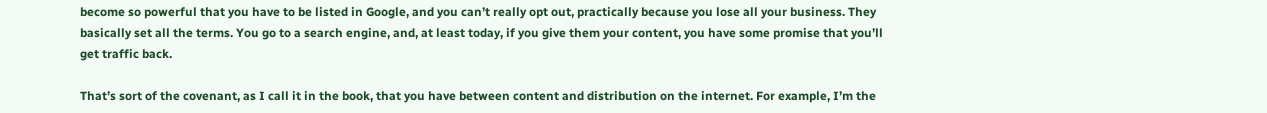become so powerful that you have to be listed in Google, and you can’t really opt out, practically because you lose all your business. They basically set all the terms. You go to a search engine, and, at least today, if you give them your content, you have some promise that you’ll get traffic back.

That’s sort of the covenant, as I call it in the book, that you have between content and distribution on the internet. For example, I’m the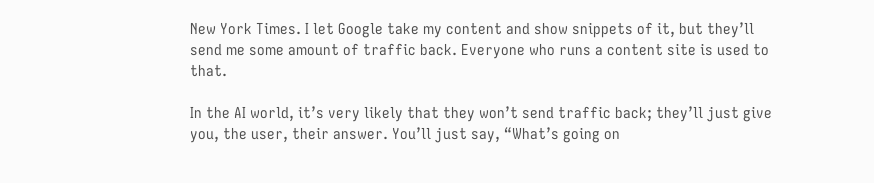New York Times. I let Google take my content and show snippets of it, but they’ll send me some amount of traffic back. Everyone who runs a content site is used to that.

In the AI world, it’s very likely that they won’t send traffic back; they’ll just give you, the user, their answer. You’ll just say, “What’s going on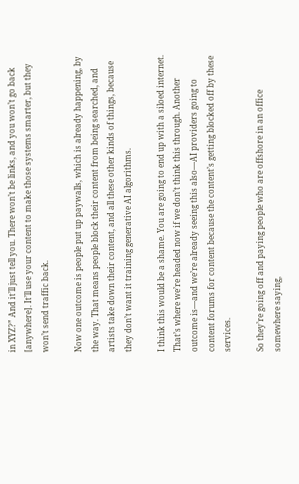in XYZ?” And it’ll just tell you. There won’t be links, and you won’t go back [anywhere]. It’ll use your content to make those systems smarter, but they won’t send traffic back.

Now one outcome is people put up paywalls, which is already happening, by the way. That means people block their content from being searched, and artists take down their content, and all these other kinds of things, because they don’t want it training generative AI algorithms.

I think this would be a shame. You are going to end up with a siloed internet. That’s where we’re headed now if we don’t think this through. Another outcome is—and we’re already seeing this also—AI providers going to content forums for content because the content’s getting blocked off by these services.

So they’re going off and paying people who are offshore in an office somewhere saying,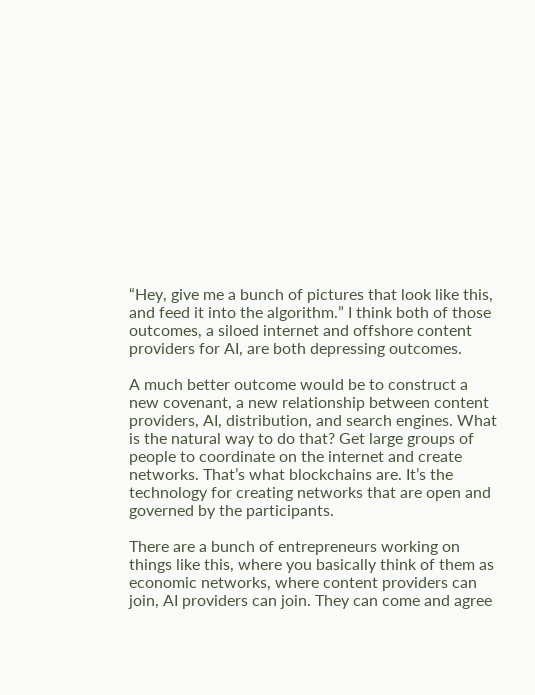“Hey, give me a bunch of pictures that look like this, and feed it into the algorithm.” I think both of those outcomes, a siloed internet and offshore content providers for AI, are both depressing outcomes.

A much better outcome would be to construct a new covenant, a new relationship between content providers, AI, distribution, and search engines. What is the natural way to do that? Get large groups of people to coordinate on the internet and create networks. That’s what blockchains are. It’s the technology for creating networks that are open and governed by the participants.

There are a bunch of entrepreneurs working on things like this, where you basically think of them as economic networks, where content providers can join, AI providers can join. They can come and agree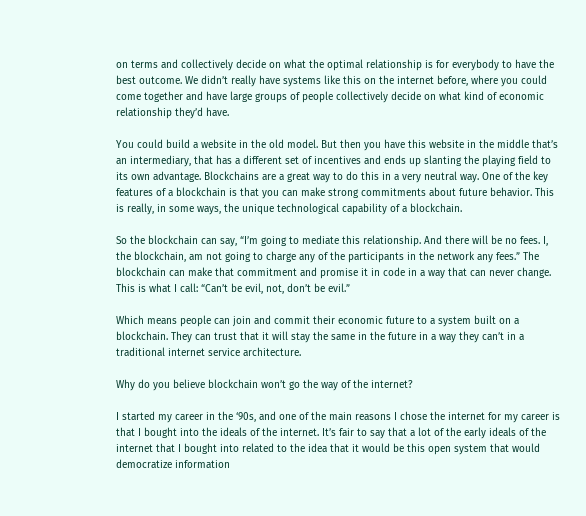on terms and collectively decide on what the optimal relationship is for everybody to have the best outcome. We didn’t really have systems like this on the internet before, where you could come together and have large groups of people collectively decide on what kind of economic relationship they’d have.

You could build a website in the old model. But then you have this website in the middle that’s an intermediary, that has a different set of incentives and ends up slanting the playing field to its own advantage. Blockchains are a great way to do this in a very neutral way. One of the key features of a blockchain is that you can make strong commitments about future behavior. This is really, in some ways, the unique technological capability of a blockchain.

So the blockchain can say, “I’m going to mediate this relationship. And there will be no fees. I, the blockchain, am not going to charge any of the participants in the network any fees.” The blockchain can make that commitment and promise it in code in a way that can never change. This is what I call: “Can’t be evil, not, don’t be evil.”

Which means people can join and commit their economic future to a system built on a blockchain. They can trust that it will stay the same in the future in a way they can’t in a traditional internet service architecture.

Why do you believe blockchain won’t go the way of the internet?

I started my career in the ‘90s, and one of the main reasons I chose the internet for my career is that I bought into the ideals of the internet. It’s fair to say that a lot of the early ideals of the internet that I bought into related to the idea that it would be this open system that would democratize information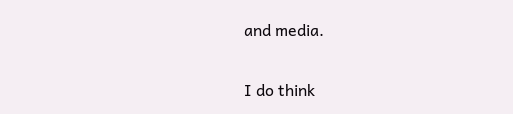and media.

I do think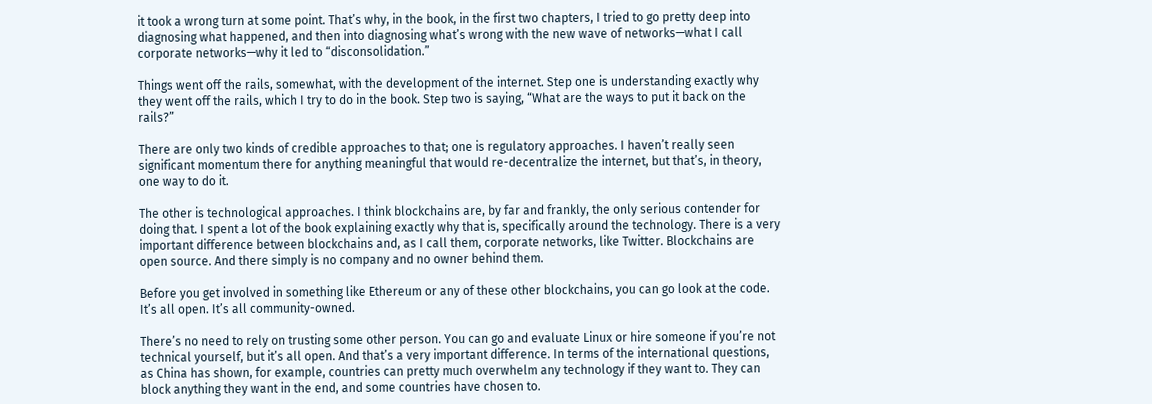it took a wrong turn at some point. That’s why, in the book, in the first two chapters, I tried to go pretty deep into diagnosing what happened, and then into diagnosing what’s wrong with the new wave of networks—what I call corporate networks—why it led to “disconsolidation.”

Things went off the rails, somewhat, with the development of the internet. Step one is understanding exactly why they went off the rails, which I try to do in the book. Step two is saying, “What are the ways to put it back on the rails?”

There are only two kinds of credible approaches to that; one is regulatory approaches. I haven’t really seen significant momentum there for anything meaningful that would re-decentralize the internet, but that’s, in theory, one way to do it.

The other is technological approaches. I think blockchains are, by far and frankly, the only serious contender for doing that. I spent a lot of the book explaining exactly why that is, specifically around the technology. There is a very important difference between blockchains and, as I call them, corporate networks, like Twitter. Blockchains are open source. And there simply is no company and no owner behind them.

Before you get involved in something like Ethereum or any of these other blockchains, you can go look at the code. It’s all open. It’s all community-owned.

There’s no need to rely on trusting some other person. You can go and evaluate Linux or hire someone if you’re not technical yourself, but it’s all open. And that’s a very important difference. In terms of the international questions, as China has shown, for example, countries can pretty much overwhelm any technology if they want to. They can block anything they want in the end, and some countries have chosen to.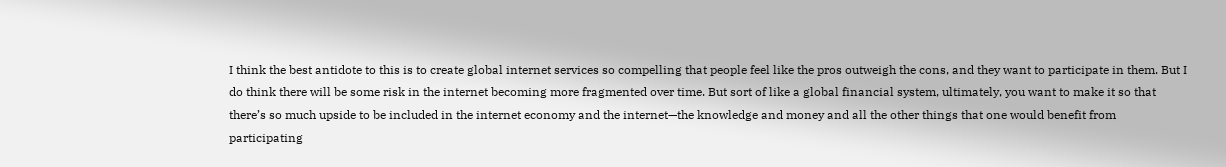I think the best antidote to this is to create global internet services so compelling that people feel like the pros outweigh the cons, and they want to participate in them. But I do think there will be some risk in the internet becoming more fragmented over time. But sort of like a global financial system, ultimately, you want to make it so that there’s so much upside to be included in the internet economy and the internet—the knowledge and money and all the other things that one would benefit from participating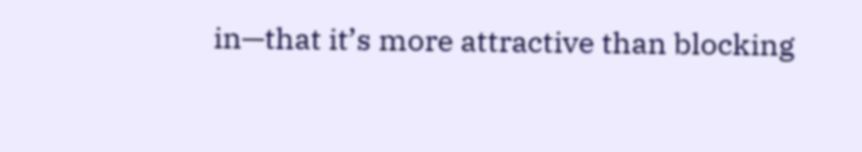in—that it’s more attractive than blocking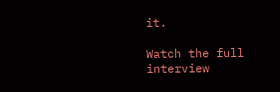it.

Watch the full interview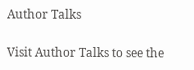Author Talks

Visit Author Talks to see the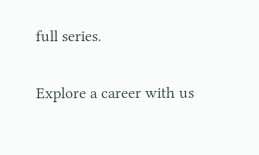full series.

Explore a career with us